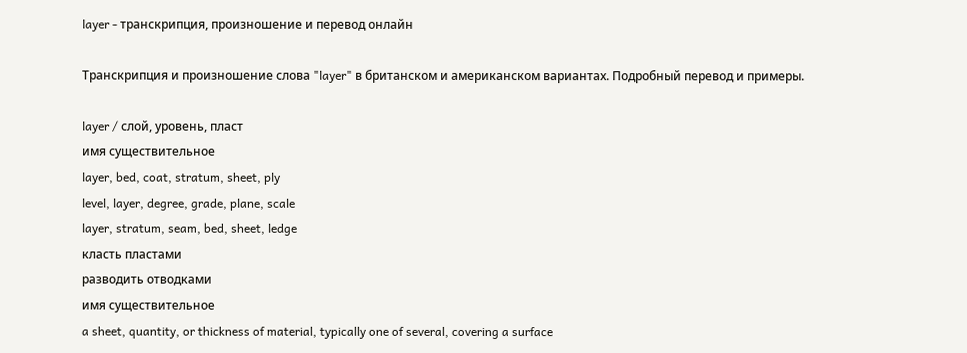layer - транскрипция, произношение и перевод онлайн

Транскрипция и произношение слова "layer" в британском и американском вариантах. Подробный перевод и примеры.

layer / слой, уровень, пласт
имя существительное
layer, bed, coat, stratum, sheet, ply
level, layer, degree, grade, plane, scale
layer, stratum, seam, bed, sheet, ledge
класть пластами
разводить отводками
имя существительное
a sheet, quantity, or thickness of material, typically one of several, covering a surface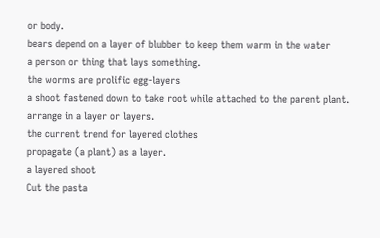or body.
bears depend on a layer of blubber to keep them warm in the water
a person or thing that lays something.
the worms are prolific egg-layers
a shoot fastened down to take root while attached to the parent plant.
arrange in a layer or layers.
the current trend for layered clothes
propagate (a plant) as a layer.
a layered shoot
Cut the pasta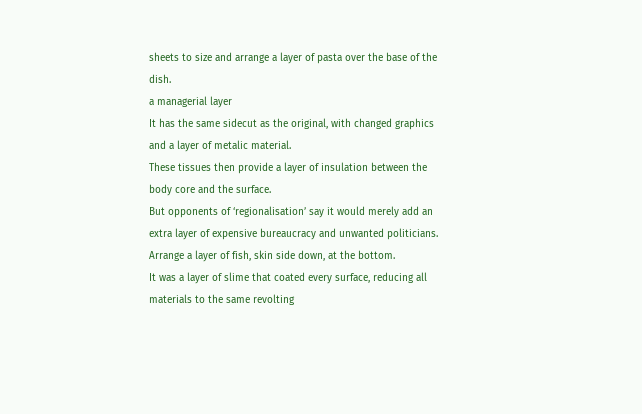sheets to size and arrange a layer of pasta over the base of the dish.
a managerial layer
It has the same sidecut as the original, with changed graphics and a layer of metalic material.
These tissues then provide a layer of insulation between the body core and the surface.
But opponents of ‘regionalisation’ say it would merely add an extra layer of expensive bureaucracy and unwanted politicians.
Arrange a layer of fish, skin side down, at the bottom.
It was a layer of slime that coated every surface, reducing all materials to the same revolting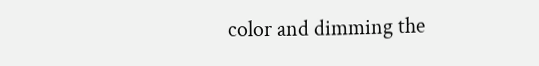color and dimming the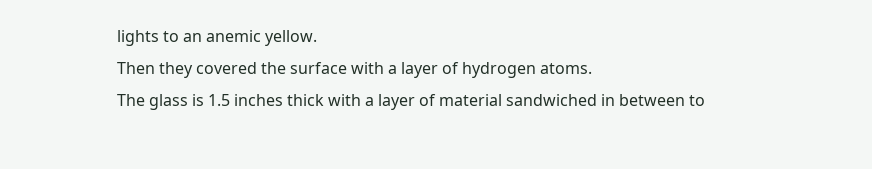lights to an anemic yellow.
Then they covered the surface with a layer of hydrogen atoms.
The glass is 1.5 inches thick with a layer of material sandwiched in between to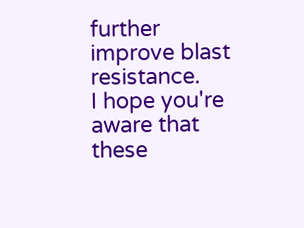further improve blast resistance.
I hope you're aware that these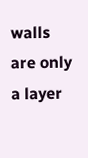walls are only a layer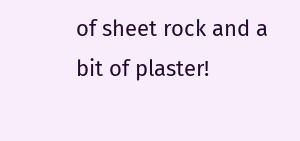of sheet rock and a bit of plaster!